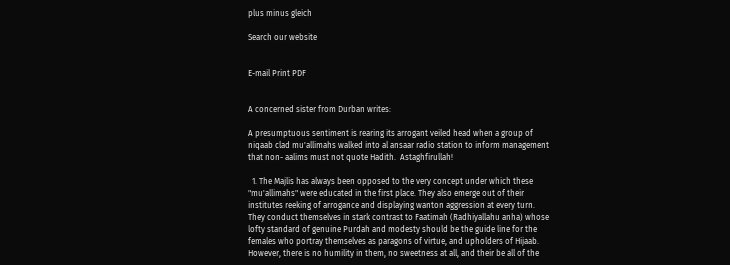plus minus gleich

Search our website


E-mail Print PDF


A concerned sister from Durban writes:

A presumptuous sentiment is rearing its arrogant veiled head when a group of niqaab clad mu'allimahs walked into al ansaar radio station to inform management that non- aalims must not quote Hadith.  Astaghfirullah!

  1. The Majlis has always been opposed to the very concept under which these "mu'allimahs" were educated in the first place. They also emerge out of their institutes reeking of arrogance and displaying wanton aggression at every turn. They conduct themselves in stark contrast to Faatimah (Radhiyallahu anha) whose lofty standard of genuine Purdah and modesty should be the guide line for the females who portray themselves as paragons of virtue, and upholders of Hijaab. However, there is no humility in them, no sweetness at all, and their be all of the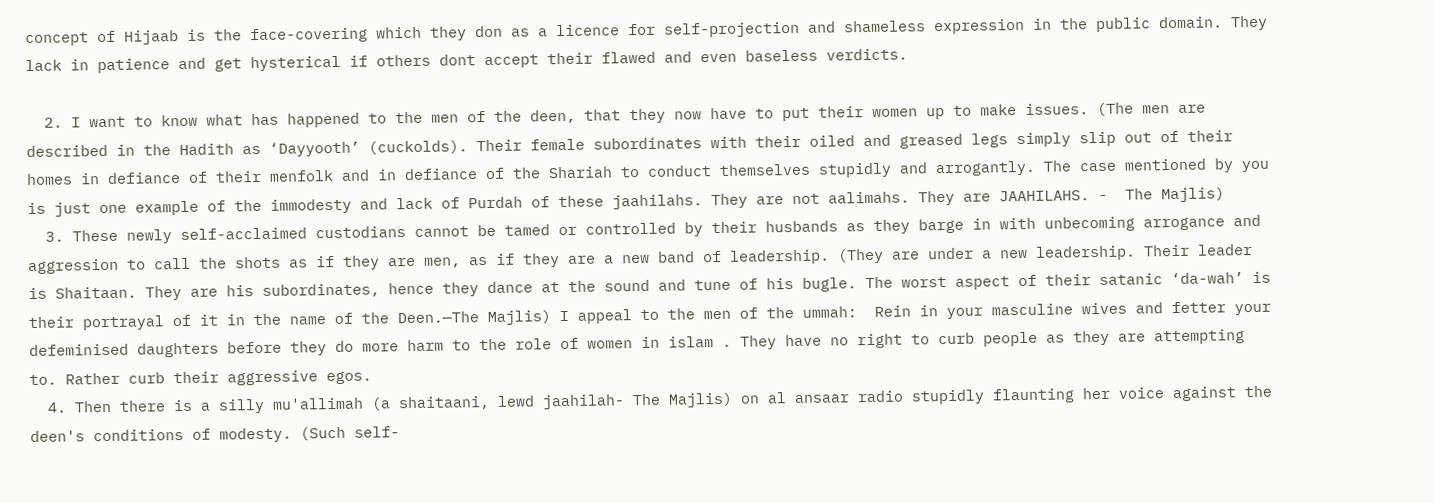concept of Hijaab is the face-covering which they don as a licence for self-projection and shameless expression in the public domain. They lack in patience and get hysterical if others dont accept their flawed and even baseless verdicts.

  2. I want to know what has happened to the men of the deen, that they now have to put their women up to make issues. (The men are described in the Hadith as ‘Dayyooth’ (cuckolds). Their female subordinates with their oiled and greased legs simply slip out of their homes in defiance of their menfolk and in defiance of the Shariah to conduct themselves stupidly and arrogantly. The case mentioned by you is just one example of the immodesty and lack of Purdah of these jaahilahs. They are not aalimahs. They are JAAHILAHS. -  The Majlis)
  3. These newly self-acclaimed custodians cannot be tamed or controlled by their husbands as they barge in with unbecoming arrogance and aggression to call the shots as if they are men, as if they are a new band of leadership. (They are under a new leadership. Their leader is Shaitaan. They are his subordinates, hence they dance at the sound and tune of his bugle. The worst aspect of their satanic ‘da-wah’ is their portrayal of it in the name of the Deen.—The Majlis) I appeal to the men of the ummah:  Rein in your masculine wives and fetter your defeminised daughters before they do more harm to the role of women in islam . They have no right to curb people as they are attempting to. Rather curb their aggressive egos.
  4. Then there is a silly mu'allimah (a shaitaani, lewd jaahilah- The Majlis) on al ansaar radio stupidly flaunting her voice against the deen's conditions of modesty. (Such self-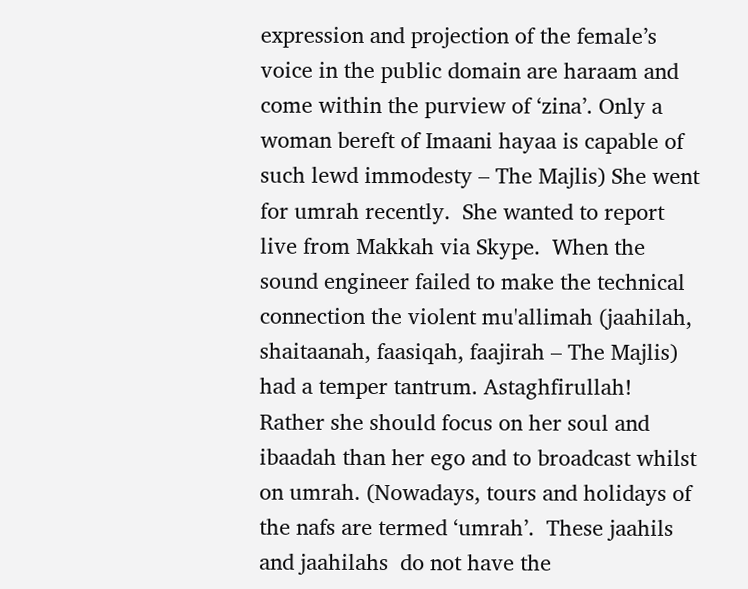expression and projection of the female’s voice in the public domain are haraam and come within the purview of ‘zina’. Only a woman bereft of Imaani hayaa is capable of such lewd immodesty – The Majlis) She went for umrah recently.  She wanted to report live from Makkah via Skype.  When the sound engineer failed to make the technical connection the violent mu'allimah (jaahilah, shaitaanah, faasiqah, faajirah – The Majlis) had a temper tantrum. Astaghfirullah! Rather she should focus on her soul and ibaadah than her ego and to broadcast whilst on umrah. (Nowadays, tours and holidays of the nafs are termed ‘umrah’.  These jaahils and jaahilahs  do not have the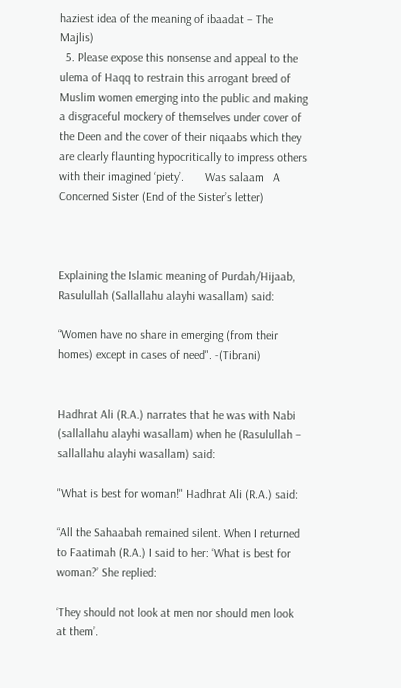haziest idea of the meaning of ibaadat – The Majlis)
  5. Please expose this nonsense and appeal to the ulema of Haqq to restrain this arrogant breed of Muslim women emerging into the public and making a disgraceful mockery of themselves under cover of the Deen and the cover of their niqaabs which they are clearly flaunting hypocritically to impress others with their imagined ‘piety’.       Was salaam   A  Concerned Sister (End of the Sister’s letter)



Explaining the Islamic meaning of Purdah/Hijaab, Rasulullah (Sallallahu alayhi wasallam) said:

“Women have no share in emerging (from their homes) except in cases of need". -(Tibrani)


Hadhrat Ali (R.A.) narrates that he was with Nabi (sallallahu alayhi wasallam) when he (Rasulullah – sallallahu alayhi wasallam) said:

"What is best for woman!" Hadhrat Ali (R.A.) said:

“All the Sahaabah remained silent. When I returned to Faatimah (R.A.) I said to her: ‘What is best for woman?’ She replied:

‘They should not look at men nor should men look at them’.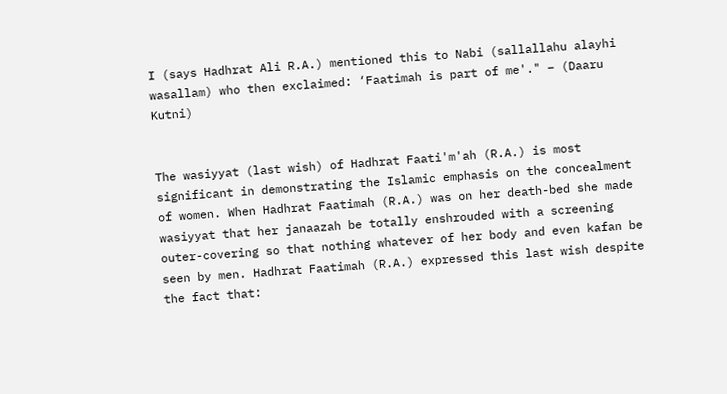I (says Hadhrat Ali R.A.) mentioned this to Nabi (sallallahu alayhi wasallam) who then exclaimed: ‘Faatimah is part of me'." – (Daaru Kutni)


The wasiyyat (last wish) of Hadhrat Faati'm'ah (R.A.) is most significant in demonstrating the Islamic emphasis on the concealment of women. When Hadhrat Faatimah (R.A.) was on her death-bed she made wasiyyat that her janaazah be totally enshrouded with a screening outer-covering so that nothing whatever of her body and even kafan be seen by men. Hadhrat Faatimah (R.A.) expressed this last wish despite the fact that: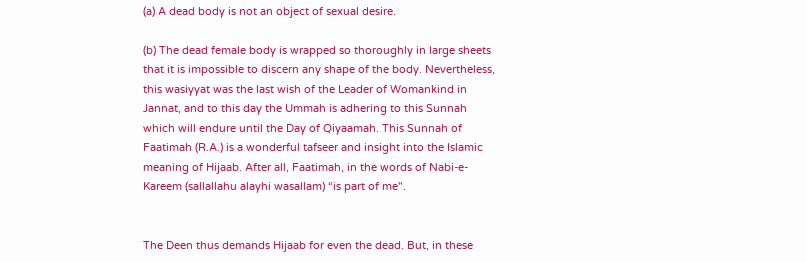(a) A dead body is not an object of sexual desire.

(b) The dead female body is wrapped so thoroughly in large sheets that it is impossible to discern any shape of the body. Nevertheless, this wasiyyat was the last wish of the Leader of Womankind in Jannat, and to this day the Ummah is adhering to this Sunnah which will endure until the Day of Qiyaamah. This Sunnah of Faatimah (R.A.) is a wonderful tafseer and insight into the Islamic meaning of Hijaab. After all, Faatimah, in the words of Nabi-e-Kareem (sallallahu alayhi wasallam) “is part of me".


The Deen thus demands Hijaab for even the dead. But, in these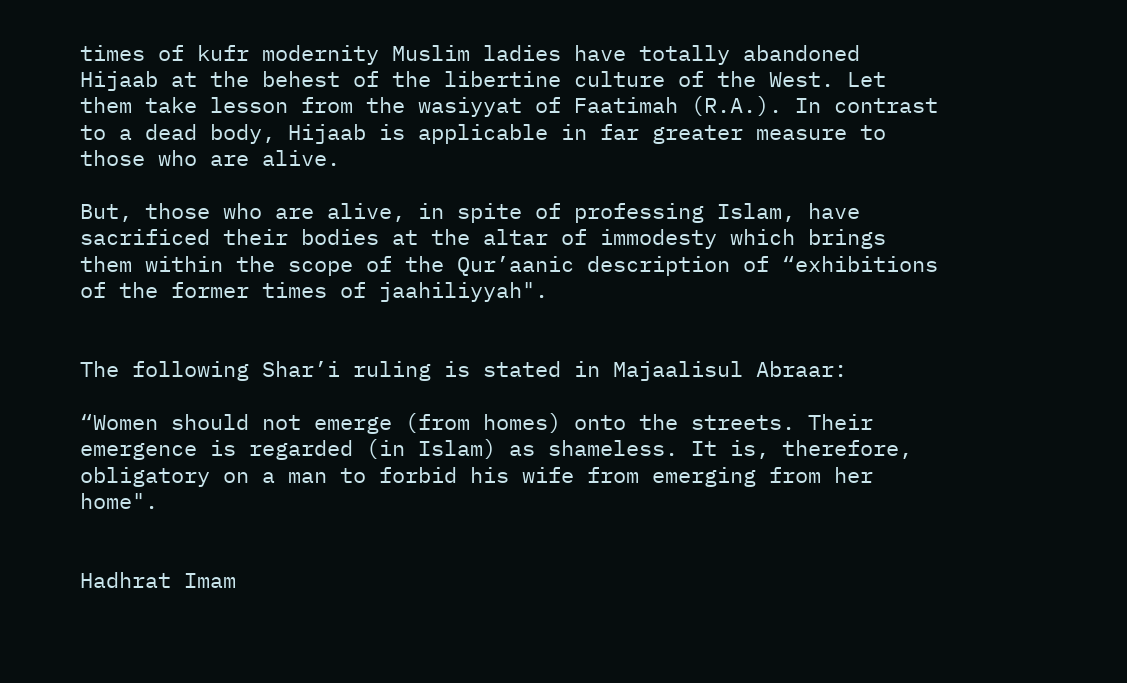times of kufr modernity Muslim ladies have totally abandoned Hijaab at the behest of the libertine culture of the West. Let them take lesson from the wasiyyat of Faatimah (R.A.). In contrast to a dead body, Hijaab is applicable in far greater measure to those who are alive.

But, those who are alive, in spite of professing Islam, have sacrificed their bodies at the altar of immodesty which brings them within the scope of the Qur’aanic description of “exhibitions of the former times of jaahiliyyah".


The following Shar’i ruling is stated in Majaalisul Abraar:

“Women should not emerge (from homes) onto the streets. Their emergence is regarded (in Islam) as shameless. It is, therefore, obligatory on a man to forbid his wife from emerging from her home".


Hadhrat Imam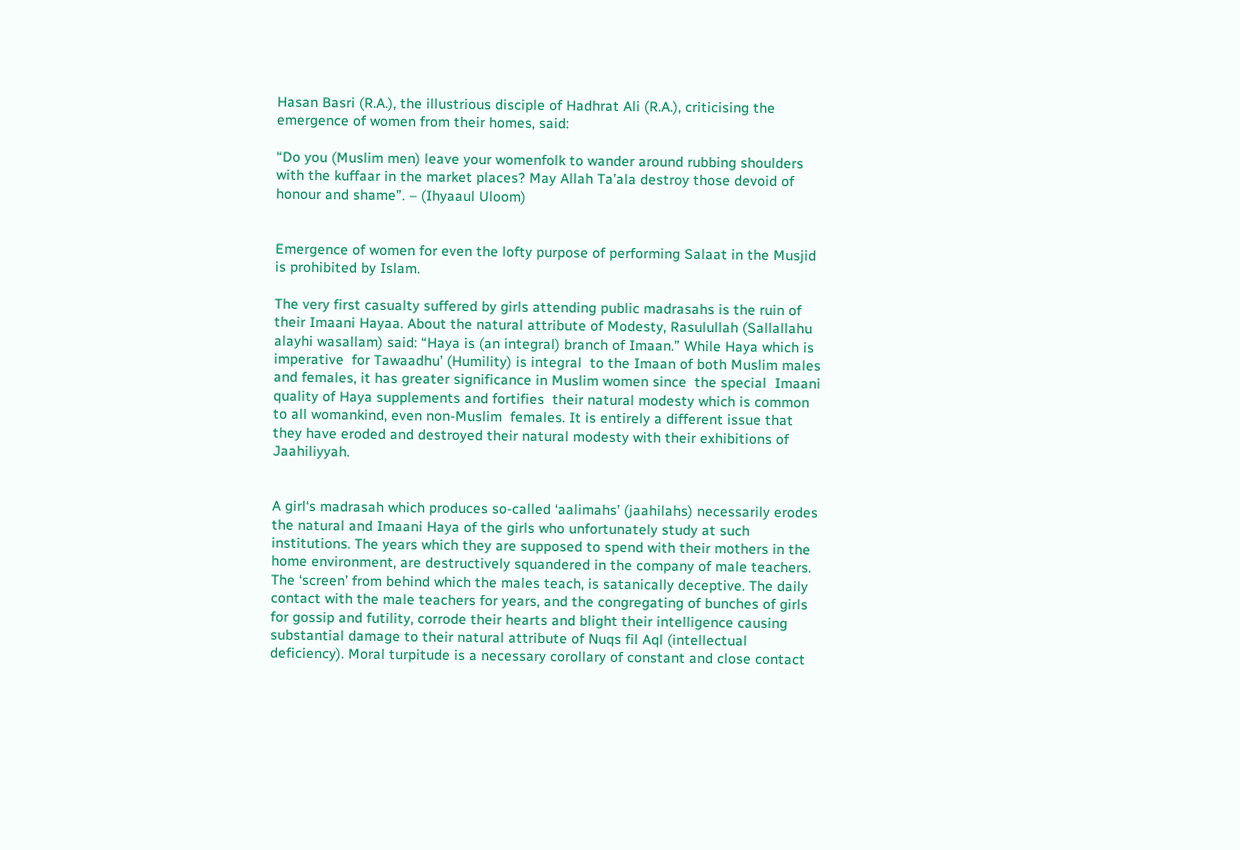Hasan Basri (R.A.), the illustrious disciple of Hadhrat Ali (R.A.), criticising the emergence of women from their homes, said:

“Do you (Muslim men) leave your womenfolk to wander around rubbing shoulders with the kuffaar in the market places? May Allah Ta’ala destroy those devoid of honour and shame”. – (Ihyaaul Uloom)


Emergence of women for even the lofty purpose of performing Salaat in the Musjid is prohibited by Islam.

The very first casualty suffered by girls attending public madrasahs is the ruin of their Imaani Hayaa. About the natural attribute of Modesty, Rasulullah (Sallallahu alayhi wasallam) said: “Haya is (an integral) branch of Imaan.” While Haya which is imperative  for Tawaadhu’ (Humility) is integral  to the Imaan of both Muslim males and females, it has greater significance in Muslim women since  the special  Imaani quality of Haya supplements and fortifies  their natural modesty which is common  to all womankind, even non-Muslim  females. It is entirely a different issue that they have eroded and destroyed their natural modesty with their exhibitions of Jaahiliyyah.


A girl‘s madrasah which produces so-called ‘aalimahs’ (jaahilahs) necessarily erodes the natural and Imaani Haya of the girls who unfortunately study at such institutions. The years which they are supposed to spend with their mothers in the home environment, are destructively squandered in the company of male teachers. The ‘screen’ from behind which the males teach, is satanically deceptive. The daily contact with the male teachers for years, and the congregating of bunches of girls for gossip and futility, corrode their hearts and blight their intelligence causing substantial damage to their natural attribute of Nuqs fil Aql (intellectual deficiency). Moral turpitude is a necessary corollary of constant and close contact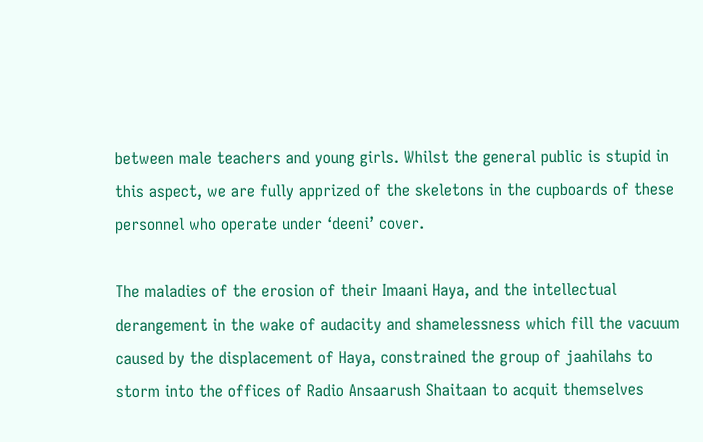between male teachers and young girls. Whilst the general public is stupid in this aspect, we are fully apprized of the skeletons in the cupboards of these personnel who operate under ‘deeni’ cover.

The maladies of the erosion of their Imaani Haya, and the intellectual derangement in the wake of audacity and shamelessness which fill the vacuum caused by the displacement of Haya, constrained the group of jaahilahs to storm into the offices of Radio Ansaarush Shaitaan to acquit themselves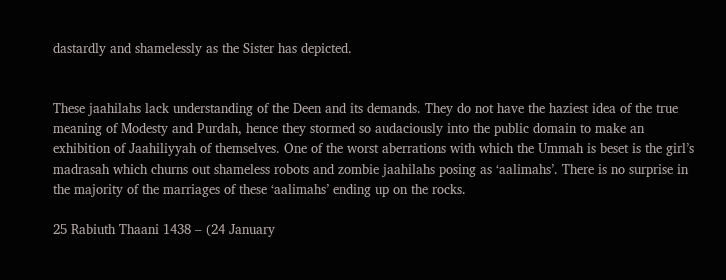dastardly and shamelessly as the Sister has depicted.


These jaahilahs lack understanding of the Deen and its demands. They do not have the haziest idea of the true meaning of Modesty and Purdah, hence they stormed so audaciously into the public domain to make an exhibition of Jaahiliyyah of themselves. One of the worst aberrations with which the Ummah is beset is the girl’s madrasah which churns out shameless robots and zombie jaahilahs posing as ‘aalimahs’. There is no surprise in the majority of the marriages of these ‘aalimahs’ ending up on the rocks.

25 Rabiuth Thaani 1438 – (24 January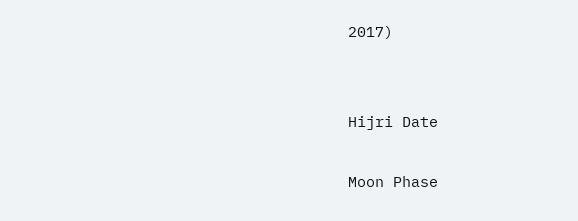2017)


Hijri Date

Moon Phase